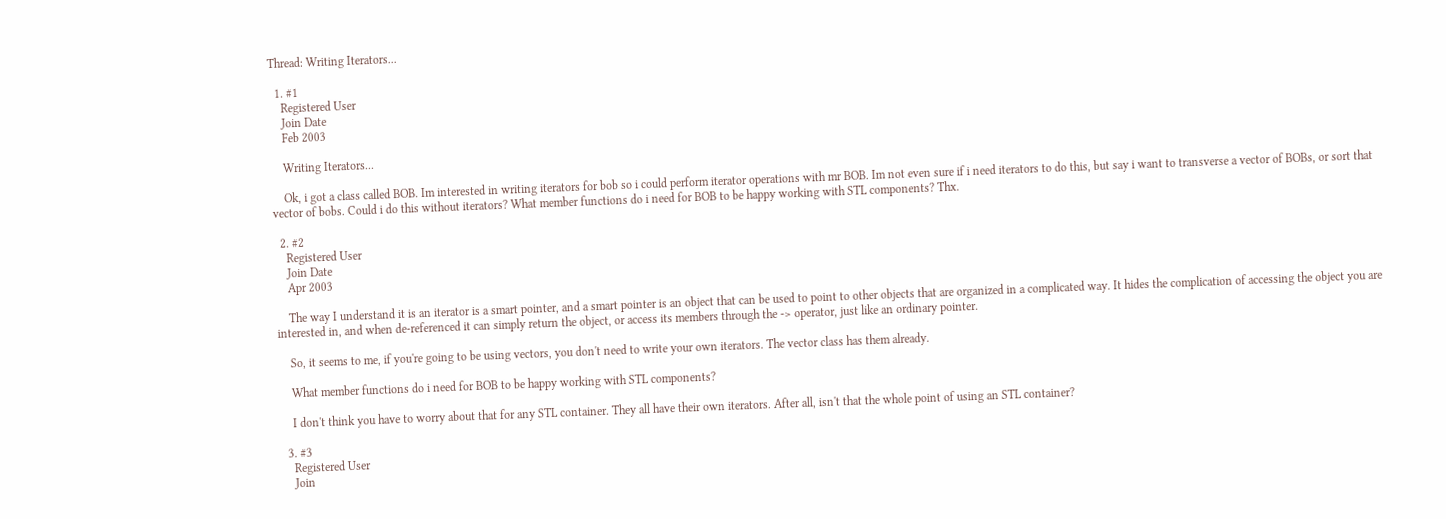Thread: Writing Iterators...

  1. #1
    Registered User
    Join Date
    Feb 2003

    Writing Iterators...

    Ok, i got a class called BOB. Im interested in writing iterators for bob so i could perform iterator operations with mr BOB. Im not even sure if i need iterators to do this, but say i want to transverse a vector of BOBs, or sort that vector of bobs. Could i do this without iterators? What member functions do i need for BOB to be happy working with STL components? Thx.

  2. #2
    Registered User
    Join Date
    Apr 2003

    The way I understand it is an iterator is a smart pointer, and a smart pointer is an object that can be used to point to other objects that are organized in a complicated way. It hides the complication of accessing the object you are interested in, and when de-referenced it can simply return the object, or access its members through the -> operator, just like an ordinary pointer.

    So, it seems to me, if you're going to be using vectors, you don't need to write your own iterators. The vector class has them already.

    What member functions do i need for BOB to be happy working with STL components?

    I don't think you have to worry about that for any STL container. They all have their own iterators. After all, isn't that the whole point of using an STL container?

  3. #3
    Registered User
    Join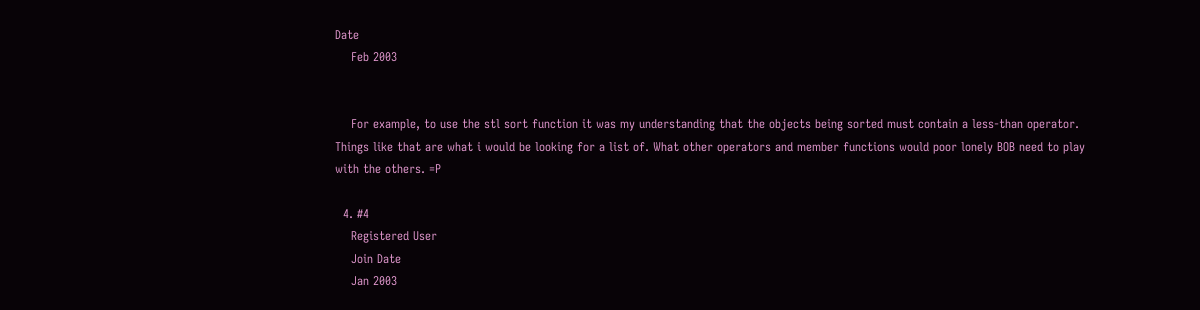Date
    Feb 2003


    For example, to use the stl sort function it was my understanding that the objects being sorted must contain a less-than operator. Things like that are what i would be looking for a list of. What other operators and member functions would poor lonely BOB need to play with the others. =P

  4. #4
    Registered User
    Join Date
    Jan 2003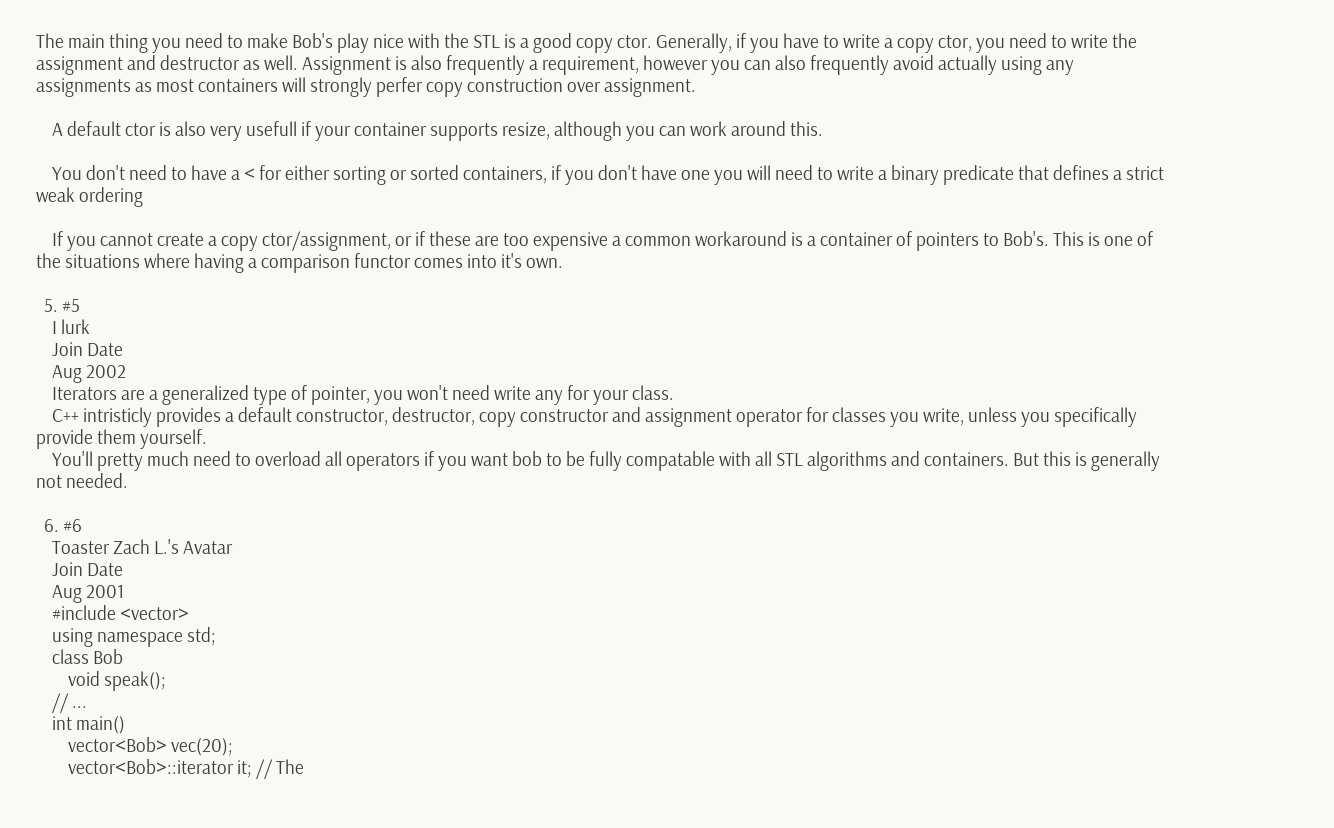The main thing you need to make Bob's play nice with the STL is a good copy ctor. Generally, if you have to write a copy ctor, you need to write the assignment and destructor as well. Assignment is also frequently a requirement, however you can also frequently avoid actually using any assignments as most containers will strongly perfer copy construction over assignment.

    A default ctor is also very usefull if your container supports resize, although you can work around this.

    You don't need to have a < for either sorting or sorted containers, if you don't have one you will need to write a binary predicate that defines a strict weak ordering

    If you cannot create a copy ctor/assignment, or if these are too expensive a common workaround is a container of pointers to Bob's. This is one of the situations where having a comparison functor comes into it's own.

  5. #5
    I lurk
    Join Date
    Aug 2002
    Iterators are a generalized type of pointer, you won't need write any for your class.
    C++ intristicly provides a default constructor, destructor, copy constructor and assignment operator for classes you write, unless you specifically provide them yourself.
    You'll pretty much need to overload all operators if you want bob to be fully compatable with all STL algorithms and containers. But this is generally not needed.

  6. #6
    Toaster Zach L.'s Avatar
    Join Date
    Aug 2001
    #include <vector>
    using namespace std;
    class Bob
        void speak();
    // ...
    int main()
        vector<Bob> vec(20);
        vector<Bob>::iterator it; // The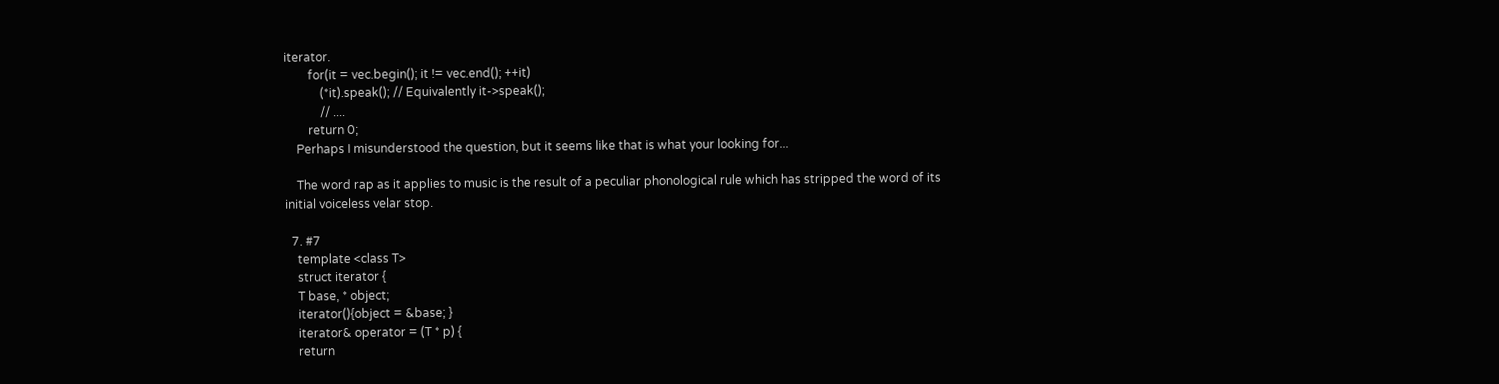iterator.
        for(it = vec.begin(); it != vec.end(); ++it)
            (*it).speak(); // Equivalently it->speak();
            // ....
        return 0;
    Perhaps I misunderstood the question, but it seems like that is what your looking for...

    The word rap as it applies to music is the result of a peculiar phonological rule which has stripped the word of its initial voiceless velar stop.

  7. #7
    template <class T>
    struct iterator {
    T base, * object;
    iterator(){object = &base; }
    iterator& operator = (T * p) {
    return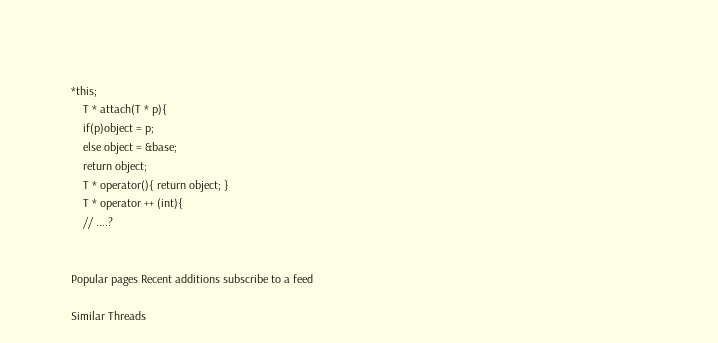*this;
    T * attach(T * p){
    if(p)object = p;
    else object = &base;
    return object;
    T * operator(){ return object; }
    T * operator ++ (int){
    // ....?


Popular pages Recent additions subscribe to a feed

Similar Threads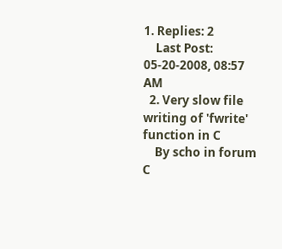1. Replies: 2
    Last Post: 05-20-2008, 08:57 AM
  2. Very slow file writing of 'fwrite' function in C
    By scho in forum C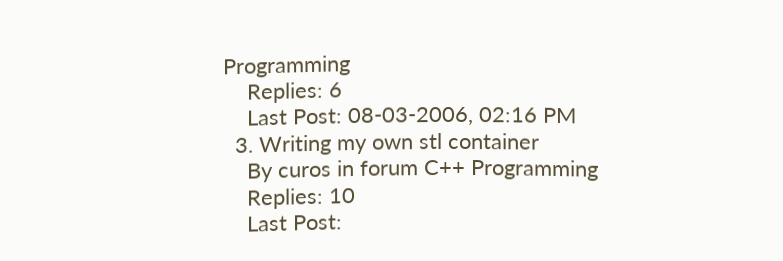Programming
    Replies: 6
    Last Post: 08-03-2006, 02:16 PM
  3. Writing my own stl container
    By curos in forum C++ Programming
    Replies: 10
    Last Post: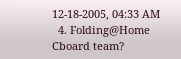12-18-2005, 04:33 AM
  4. Folding@Home Cboard team?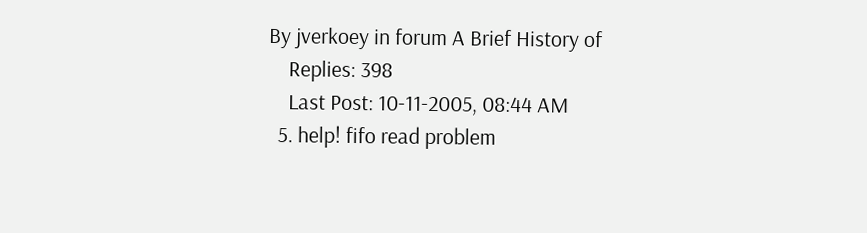By jverkoey in forum A Brief History of
    Replies: 398
    Last Post: 10-11-2005, 08:44 AM
  5. help! fifo read problem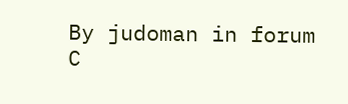By judoman in forum C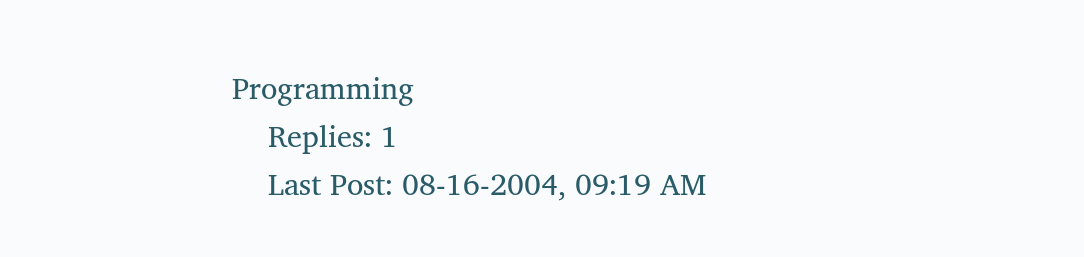Programming
    Replies: 1
    Last Post: 08-16-2004, 09:19 AM